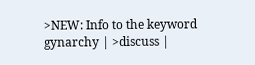>NEW: Info to the keyword gynarchy | >discuss |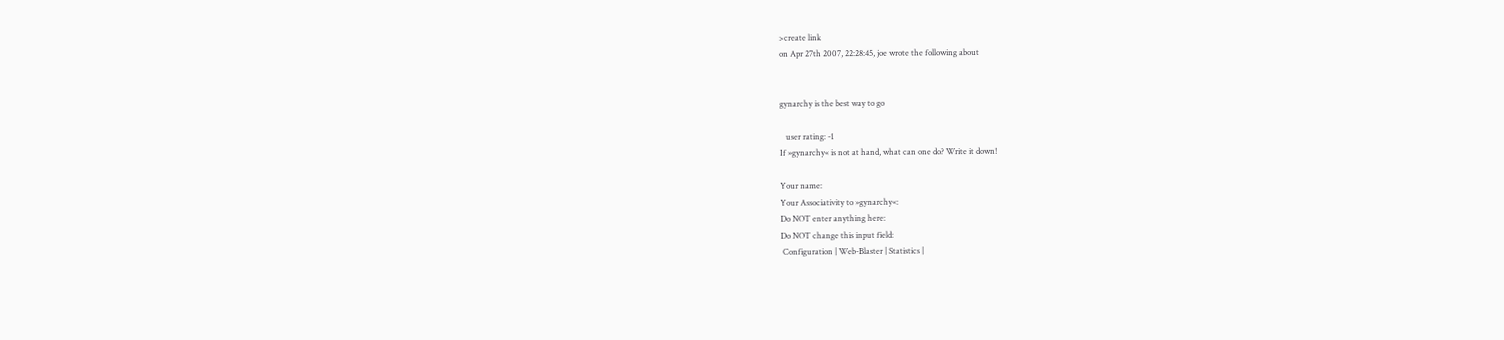>create link
on Apr 27th 2007, 22:28:45, joe wrote the following about


gynarchy is the best way to go

   user rating: -1
If »gynarchy« is not at hand, what can one do? Write it down!

Your name:
Your Associativity to »gynarchy«:
Do NOT enter anything here:
Do NOT change this input field:
 Configuration | Web-Blaster | Statistics |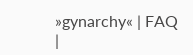»gynarchy« | FAQ |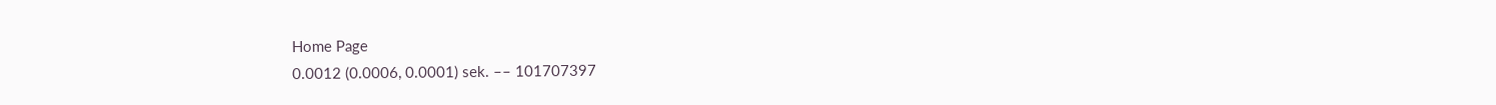Home Page
0.0012 (0.0006, 0.0001) sek. –– 101707397